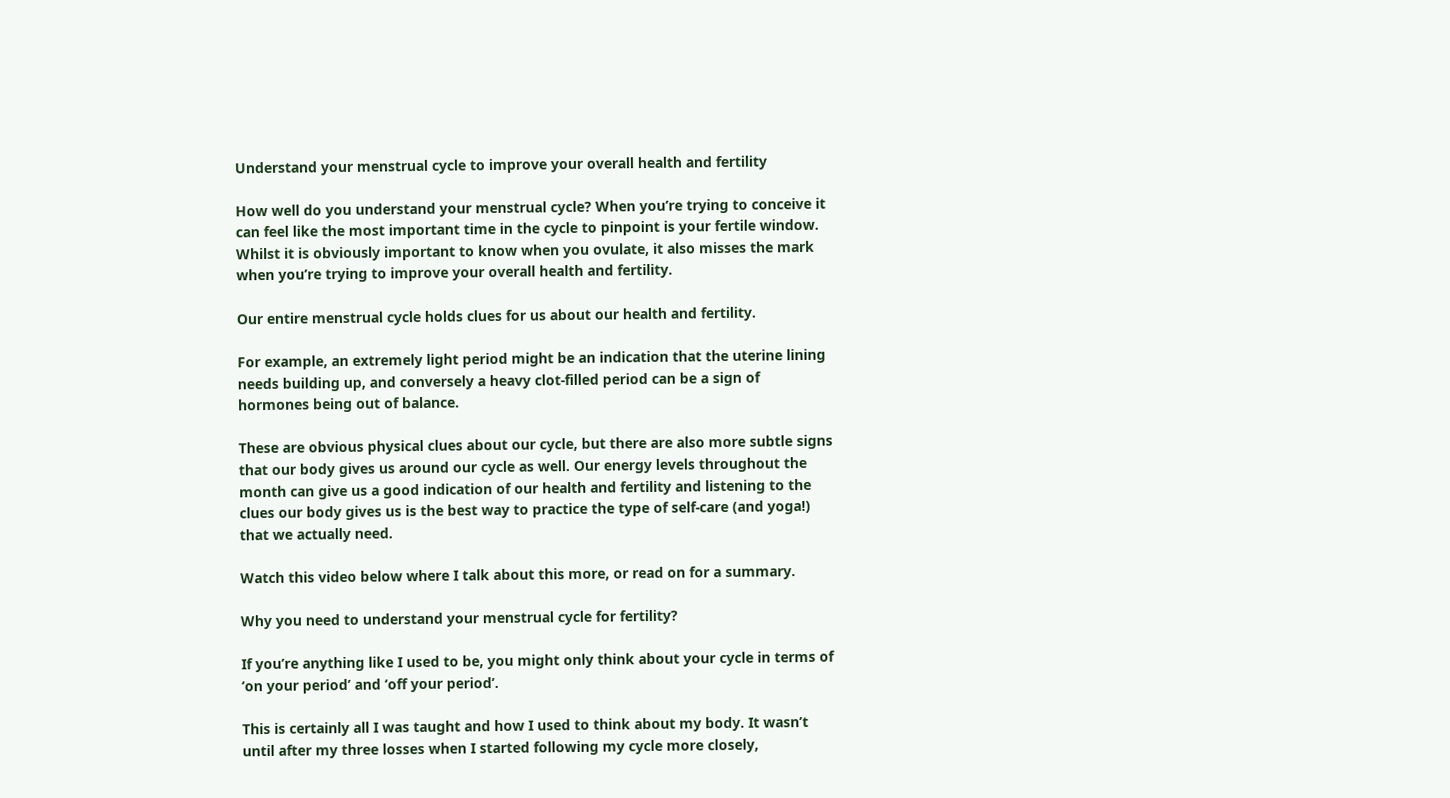Understand your menstrual cycle to improve your overall health and fertility

How well do you understand your menstrual cycle? When you’re trying to conceive it can feel like the most important time in the cycle to pinpoint is your fertile window. Whilst it is obviously important to know when you ovulate, it also misses the mark when you’re trying to improve your overall health and fertility.

Our entire menstrual cycle holds clues for us about our health and fertility.

For example, an extremely light period might be an indication that the uterine lining needs building up, and conversely a heavy clot-filled period can be a sign of hormones being out of balance.

These are obvious physical clues about our cycle, but there are also more subtle signs that our body gives us around our cycle as well. Our energy levels throughout the month can give us a good indication of our health and fertility and listening to the clues our body gives us is the best way to practice the type of self-care (and yoga!) that we actually need.

Watch this video below where I talk about this more, or read on for a summary.

Why you need to understand your menstrual cycle for fertility?

If you’re anything like I used to be, you might only think about your cycle in terms of ‘on your period’ and ‘off your period’.

This is certainly all I was taught and how I used to think about my body. It wasn’t until after my three losses when I started following my cycle more closely,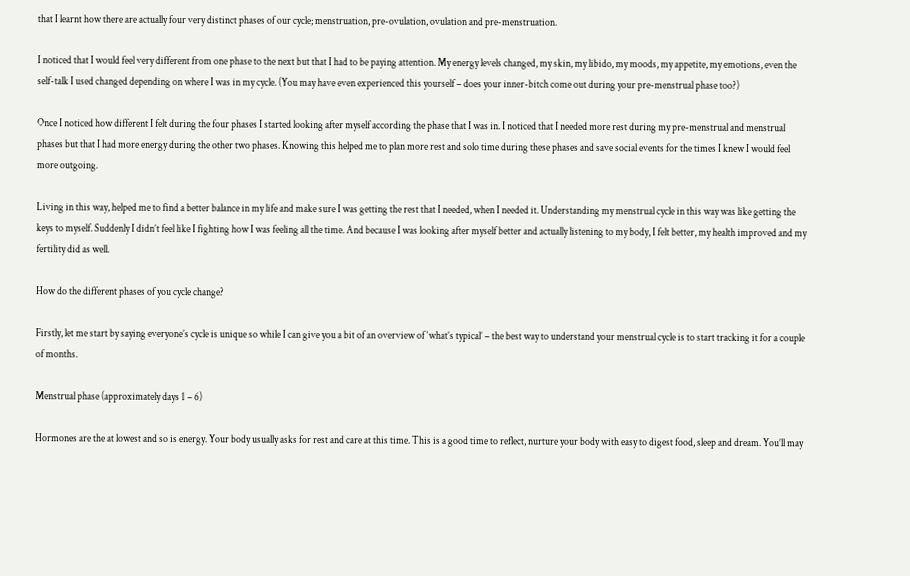that I learnt how there are actually four very distinct phases of our cycle; menstruation, pre-ovulation, ovulation and pre-menstruation.

I noticed that I would feel very different from one phase to the next but that I had to be paying attention. My energy levels changed, my skin, my libido, my moods, my appetite, my emotions, even the self-talk I used changed depending on where I was in my cycle. (You may have even experienced this yourself – does your inner-bitch come out during your pre-menstrual phase too?)

Once I noticed how different I felt during the four phases I started looking after myself according the phase that I was in. I noticed that I needed more rest during my pre-menstrual and menstrual phases but that I had more energy during the other two phases. Knowing this helped me to plan more rest and solo time during these phases and save social events for the times I knew I would feel more outgoing.

Living in this way, helped me to find a better balance in my life and make sure I was getting the rest that I needed, when I needed it. Understanding my menstrual cycle in this way was like getting the keys to myself. Suddenly I didn’t feel like I fighting how I was feeling all the time. And because I was looking after myself better and actually listening to my body, I felt better, my health improved and my fertility did as well.

How do the different phases of you cycle change?

Firstly, let me start by saying everyone’s cycle is unique so while I can give you a bit of an overview of ‘what’s typical’ – the best way to understand your menstrual cycle is to start tracking it for a couple of months.

Menstrual phase (approximately days 1 – 6)

Hormones are the at lowest and so is energy. Your body usually asks for rest and care at this time. This is a good time to reflect, nurture your body with easy to digest food, sleep and dream. You’ll may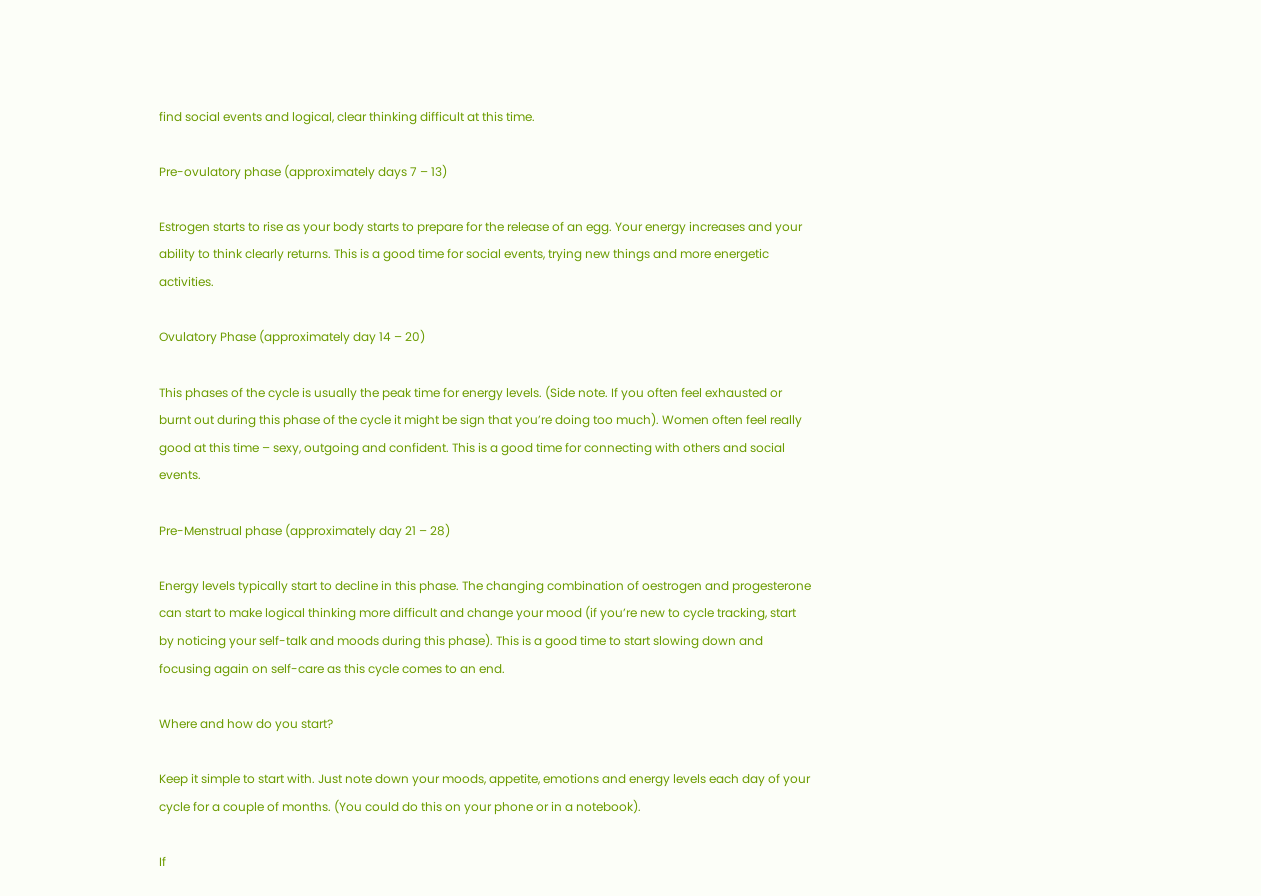find social events and logical, clear thinking difficult at this time.

Pre-ovulatory phase (approximately days 7 – 13)

Estrogen starts to rise as your body starts to prepare for the release of an egg. Your energy increases and your ability to think clearly returns. This is a good time for social events, trying new things and more energetic activities.

Ovulatory Phase (approximately day 14 – 20)

This phases of the cycle is usually the peak time for energy levels. (Side note. If you often feel exhausted or burnt out during this phase of the cycle it might be sign that you’re doing too much). Women often feel really good at this time – sexy, outgoing and confident. This is a good time for connecting with others and social events.

Pre-Menstrual phase (approximately day 21 – 28)

Energy levels typically start to decline in this phase. The changing combination of oestrogen and progesterone can start to make logical thinking more difficult and change your mood (if you’re new to cycle tracking, start by noticing your self-talk and moods during this phase). This is a good time to start slowing down and focusing again on self-care as this cycle comes to an end.

Where and how do you start?

Keep it simple to start with. Just note down your moods, appetite, emotions and energy levels each day of your cycle for a couple of months. (You could do this on your phone or in a notebook).

If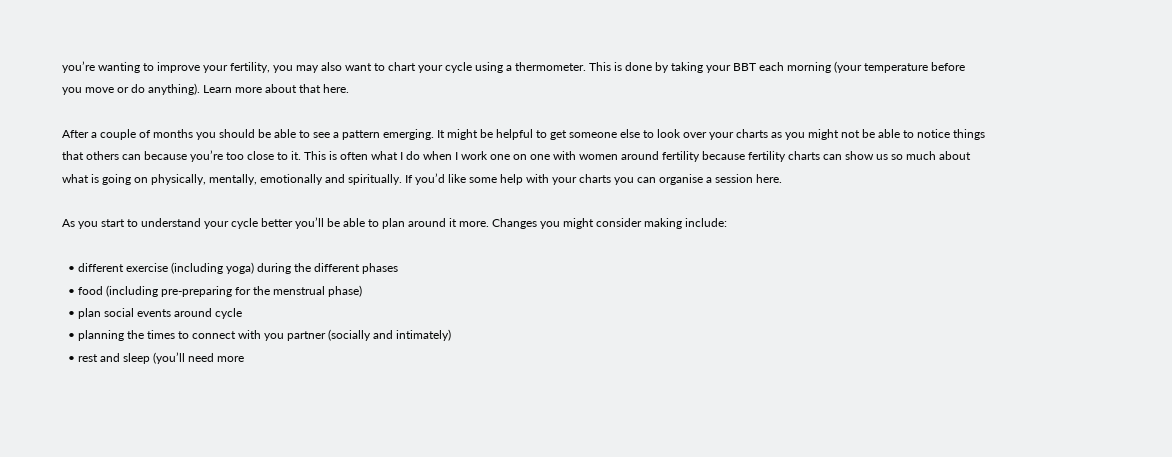you’re wanting to improve your fertility, you may also want to chart your cycle using a thermometer. This is done by taking your BBT each morning (your temperature before you move or do anything). Learn more about that here.

After a couple of months you should be able to see a pattern emerging. It might be helpful to get someone else to look over your charts as you might not be able to notice things that others can because you’re too close to it. This is often what I do when I work one on one with women around fertility because fertility charts can show us so much about what is going on physically, mentally, emotionally and spiritually. If you’d like some help with your charts you can organise a session here.

As you start to understand your cycle better you’ll be able to plan around it more. Changes you might consider making include:

  • different exercise (including yoga) during the different phases
  • food (including pre-preparing for the menstrual phase)
  • plan social events around cycle
  • planning the times to connect with you partner (socially and intimately)
  • rest and sleep (you’ll need more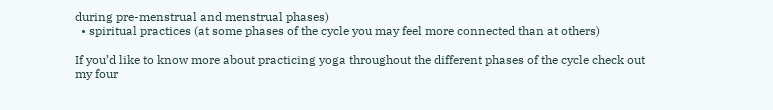during pre-menstrual and menstrual phases)
  • spiritual practices (at some phases of the cycle you may feel more connected than at others)

If you’d like to know more about practicing yoga throughout the different phases of the cycle check out my four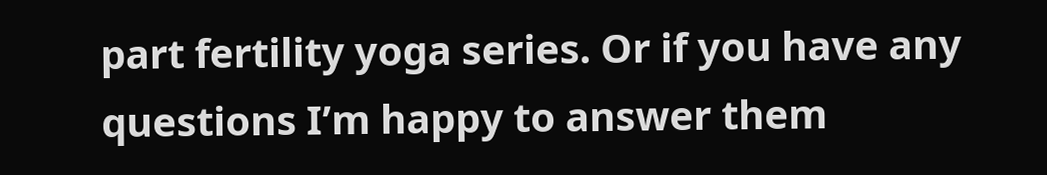part fertility yoga series. Or if you have any questions I’m happy to answer them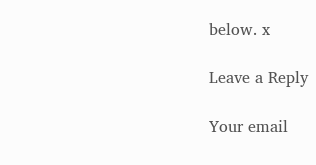below. x

Leave a Reply

Your email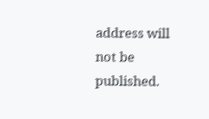address will not be published.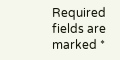Required fields are marked *